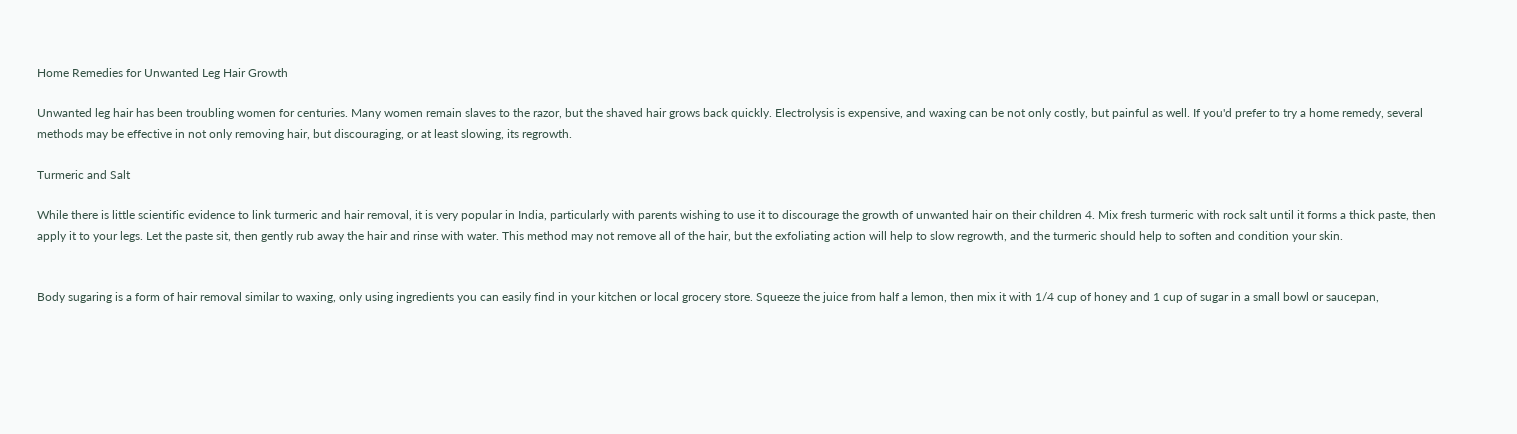Home Remedies for Unwanted Leg Hair Growth

Unwanted leg hair has been troubling women for centuries. Many women remain slaves to the razor, but the shaved hair grows back quickly. Electrolysis is expensive, and waxing can be not only costly, but painful as well. If you'd prefer to try a home remedy, several methods may be effective in not only removing hair, but discouraging, or at least slowing, its regrowth.

Turmeric and Salt

While there is little scientific evidence to link turmeric and hair removal, it is very popular in India, particularly with parents wishing to use it to discourage the growth of unwanted hair on their children 4. Mix fresh turmeric with rock salt until it forms a thick paste, then apply it to your legs. Let the paste sit, then gently rub away the hair and rinse with water. This method may not remove all of the hair, but the exfoliating action will help to slow regrowth, and the turmeric should help to soften and condition your skin.


Body sugaring is a form of hair removal similar to waxing, only using ingredients you can easily find in your kitchen or local grocery store. Squeeze the juice from half a lemon, then mix it with 1/4 cup of honey and 1 cup of sugar in a small bowl or saucepan,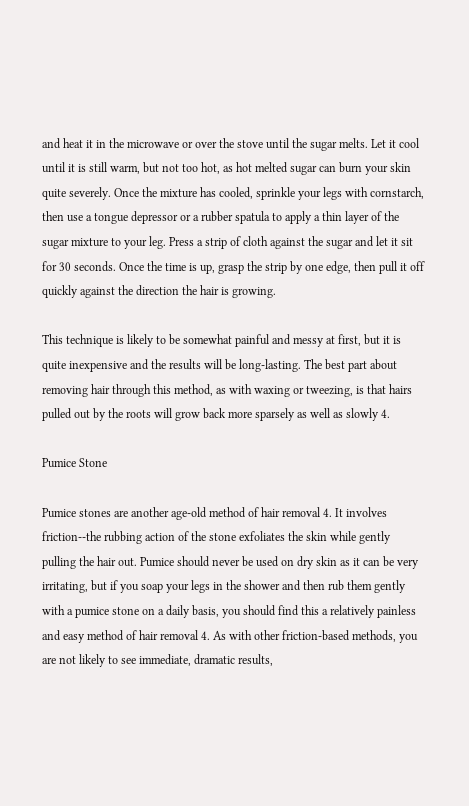and heat it in the microwave or over the stove until the sugar melts. Let it cool until it is still warm, but not too hot, as hot melted sugar can burn your skin quite severely. Once the mixture has cooled, sprinkle your legs with cornstarch, then use a tongue depressor or a rubber spatula to apply a thin layer of the sugar mixture to your leg. Press a strip of cloth against the sugar and let it sit for 30 seconds. Once the time is up, grasp the strip by one edge, then pull it off quickly against the direction the hair is growing.

This technique is likely to be somewhat painful and messy at first, but it is quite inexpensive and the results will be long-lasting. The best part about removing hair through this method, as with waxing or tweezing, is that hairs pulled out by the roots will grow back more sparsely as well as slowly 4.

Pumice Stone

Pumice stones are another age-old method of hair removal 4. It involves friction--the rubbing action of the stone exfoliates the skin while gently pulling the hair out. Pumice should never be used on dry skin as it can be very irritating, but if you soap your legs in the shower and then rub them gently with a pumice stone on a daily basis, you should find this a relatively painless and easy method of hair removal 4. As with other friction-based methods, you are not likely to see immediate, dramatic results,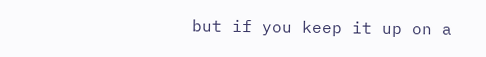but if you keep it up on a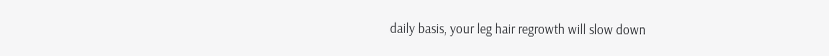daily basis, your leg hair regrowth will slow down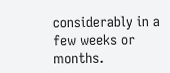considerably in a few weeks or months.